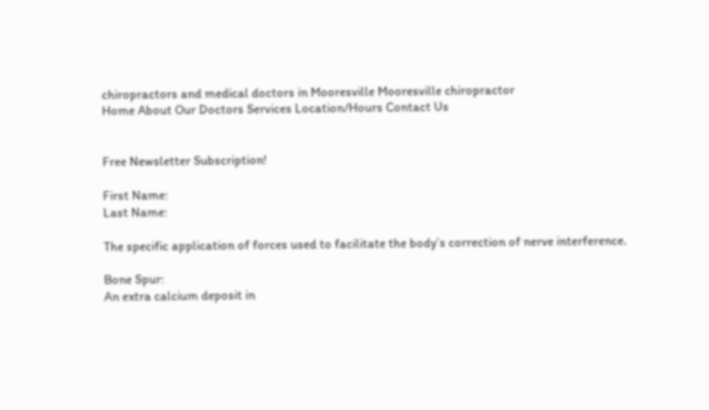chiropractors and medical doctors in Mooresville Mooresville chiropractor
Home About Our Doctors Services Location/Hours Contact Us


Free Newsletter Subscription!

First Name:
Last Name:

The specific application of forces used to facilitate the body’s correction of nerve interference.

Bone Spur:
An extra calcium deposit in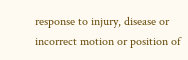response to injury, disease or incorrect motion or position of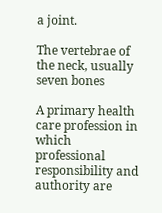a joint.

The vertebrae of the neck, usually seven bones

A primary health care profession in which professional responsibility and authority are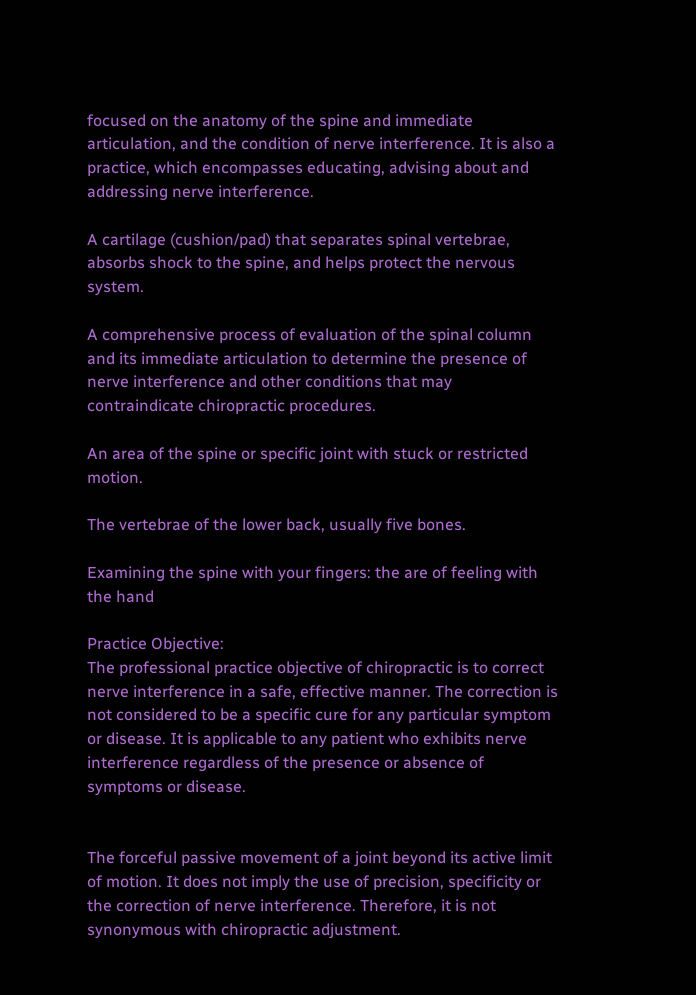focused on the anatomy of the spine and immediate articulation, and the condition of nerve interference. It is also a practice, which encompasses educating, advising about and addressing nerve interference.

A cartilage (cushion/pad) that separates spinal vertebrae, absorbs shock to the spine, and helps protect the nervous system.

A comprehensive process of evaluation of the spinal column and its immediate articulation to determine the presence of nerve interference and other conditions that may contraindicate chiropractic procedures.

An area of the spine or specific joint with stuck or restricted motion.

The vertebrae of the lower back, usually five bones.

Examining the spine with your fingers: the are of feeling with the hand

Practice Objective:
The professional practice objective of chiropractic is to correct nerve interference in a safe, effective manner. The correction is not considered to be a specific cure for any particular symptom or disease. It is applicable to any patient who exhibits nerve interference regardless of the presence or absence of symptoms or disease.


The forceful passive movement of a joint beyond its active limit of motion. It does not imply the use of precision, specificity or the correction of nerve interference. Therefore, it is not synonymous with chiropractic adjustment.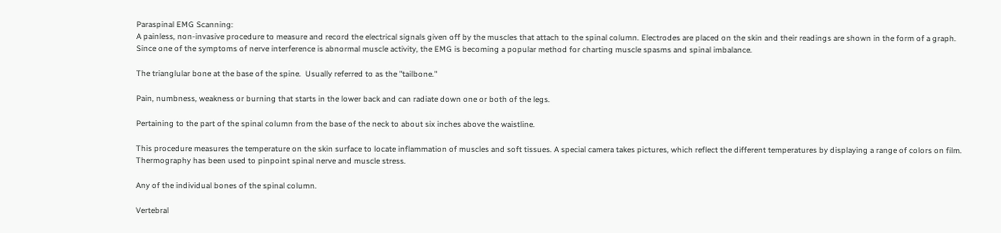Paraspinal EMG Scanning:
A painless, non-invasive procedure to measure and record the electrical signals given off by the muscles that attach to the spinal column. Electrodes are placed on the skin and their readings are shown in the form of a graph. Since one of the symptoms of nerve interference is abnormal muscle activity, the EMG is becoming a popular method for charting muscle spasms and spinal imbalance.

The trianglular bone at the base of the spine.  Usually referred to as the "tailbone."

Pain, numbness, weakness or burning that starts in the lower back and can radiate down one or both of the legs.

Pertaining to the part of the spinal column from the base of the neck to about six inches above the waistline.

This procedure measures the temperature on the skin surface to locate inflammation of muscles and soft tissues. A special camera takes pictures, which reflect the different temperatures by displaying a range of colors on film. Thermography has been used to pinpoint spinal nerve and muscle stress.

Any of the individual bones of the spinal column.

Vertebral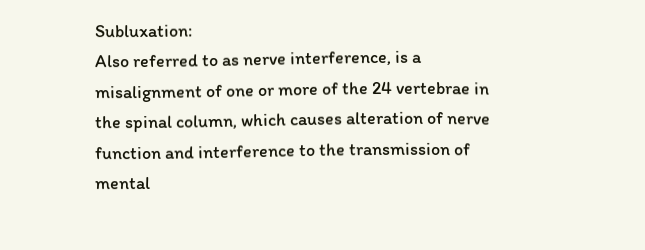Subluxation:
Also referred to as nerve interference, is a misalignment of one or more of the 24 vertebrae in the spinal column, which causes alteration of nerve function and interference to the transmission of mental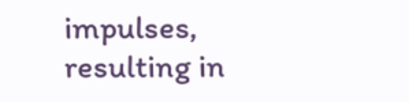impulses, resulting in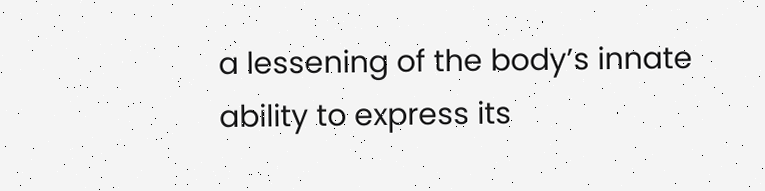a lessening of the body’s innate ability to express its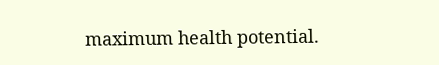maximum health potential.